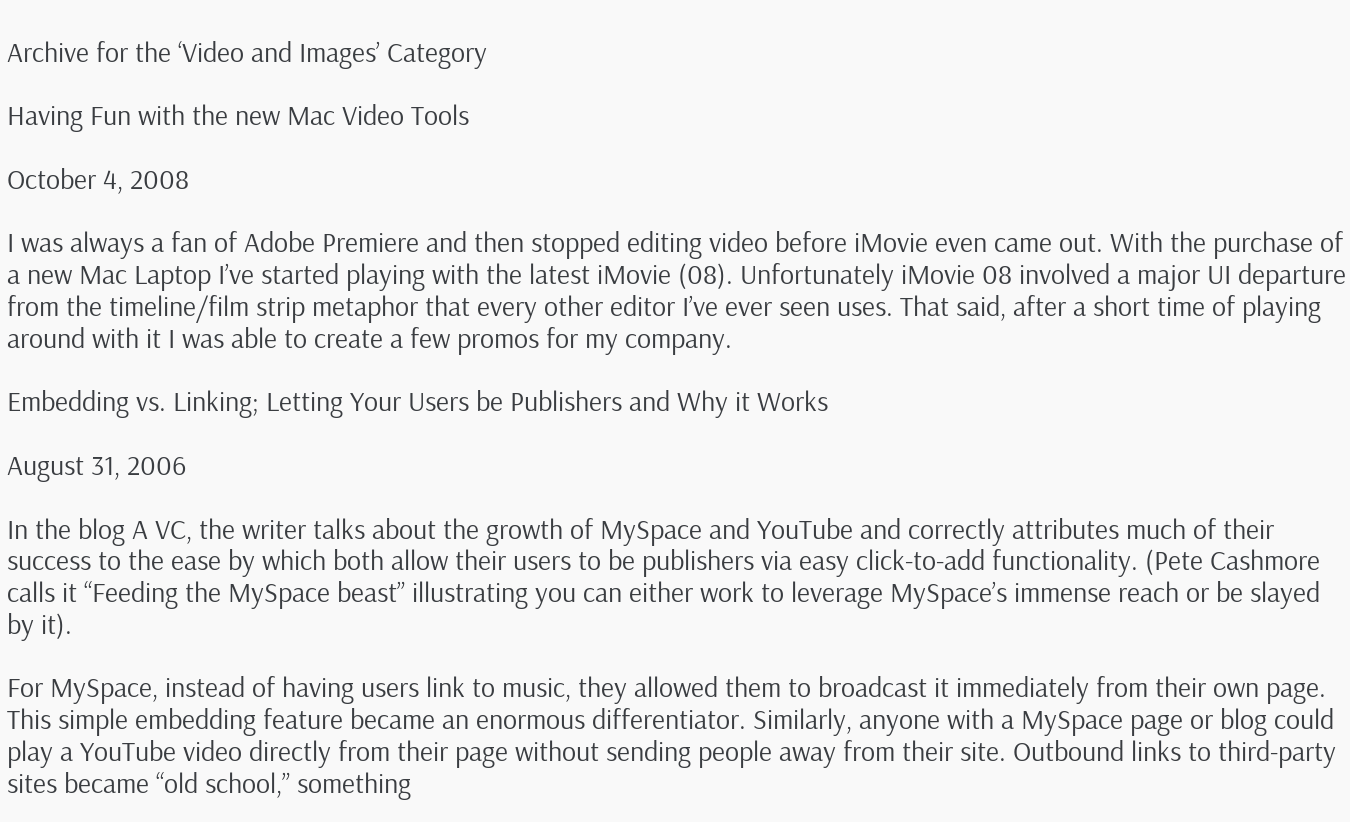Archive for the ‘Video and Images’ Category

Having Fun with the new Mac Video Tools

October 4, 2008

I was always a fan of Adobe Premiere and then stopped editing video before iMovie even came out. With the purchase of a new Mac Laptop I’ve started playing with the latest iMovie (08). Unfortunately iMovie 08 involved a major UI departure from the timeline/film strip metaphor that every other editor I’ve ever seen uses. That said, after a short time of playing around with it I was able to create a few promos for my company.

Embedding vs. Linking; Letting Your Users be Publishers and Why it Works

August 31, 2006

In the blog A VC, the writer talks about the growth of MySpace and YouTube and correctly attributes much of their success to the ease by which both allow their users to be publishers via easy click-to-add functionality. (Pete Cashmore calls it “Feeding the MySpace beast” illustrating you can either work to leverage MySpace’s immense reach or be slayed by it).

For MySpace, instead of having users link to music, they allowed them to broadcast it immediately from their own page. This simple embedding feature became an enormous differentiator. Similarly, anyone with a MySpace page or blog could play a YouTube video directly from their page without sending people away from their site. Outbound links to third-party sites became “old school,” something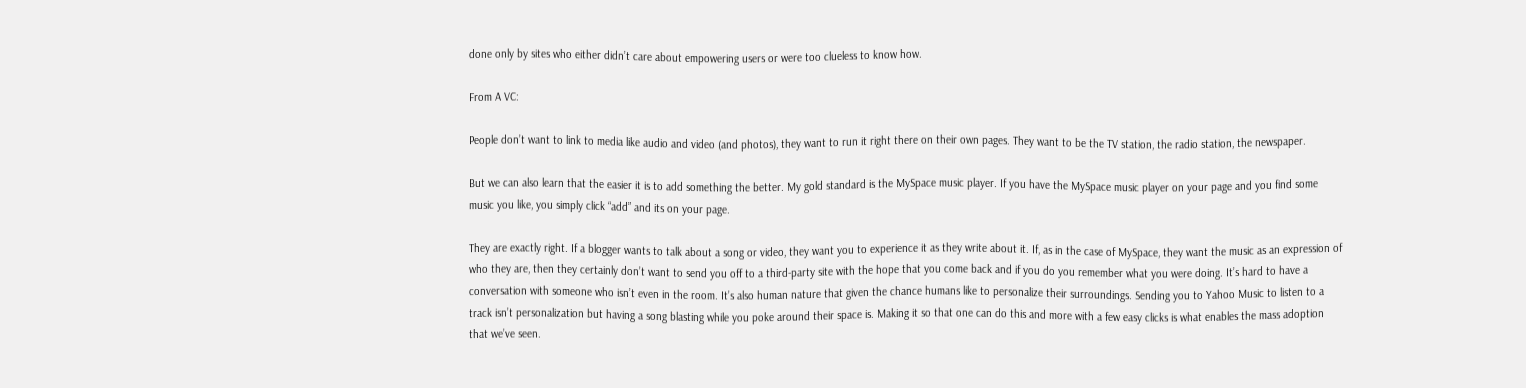done only by sites who either didn’t care about empowering users or were too clueless to know how.

From A VC:

People don’t want to link to media like audio and video (and photos), they want to run it right there on their own pages. They want to be the TV station, the radio station, the newspaper.

But we can also learn that the easier it is to add something the better. My gold standard is the MySpace music player. If you have the MySpace music player on your page and you find some music you like, you simply click “add” and its on your page.

They are exactly right. If a blogger wants to talk about a song or video, they want you to experience it as they write about it. If, as in the case of MySpace, they want the music as an expression of who they are, then they certainly don’t want to send you off to a third-party site with the hope that you come back and if you do you remember what you were doing. It’s hard to have a conversation with someone who isn’t even in the room. It’s also human nature that given the chance humans like to personalize their surroundings. Sending you to Yahoo Music to listen to a track isn’t personalization but having a song blasting while you poke around their space is. Making it so that one can do this and more with a few easy clicks is what enables the mass adoption that we’ve seen.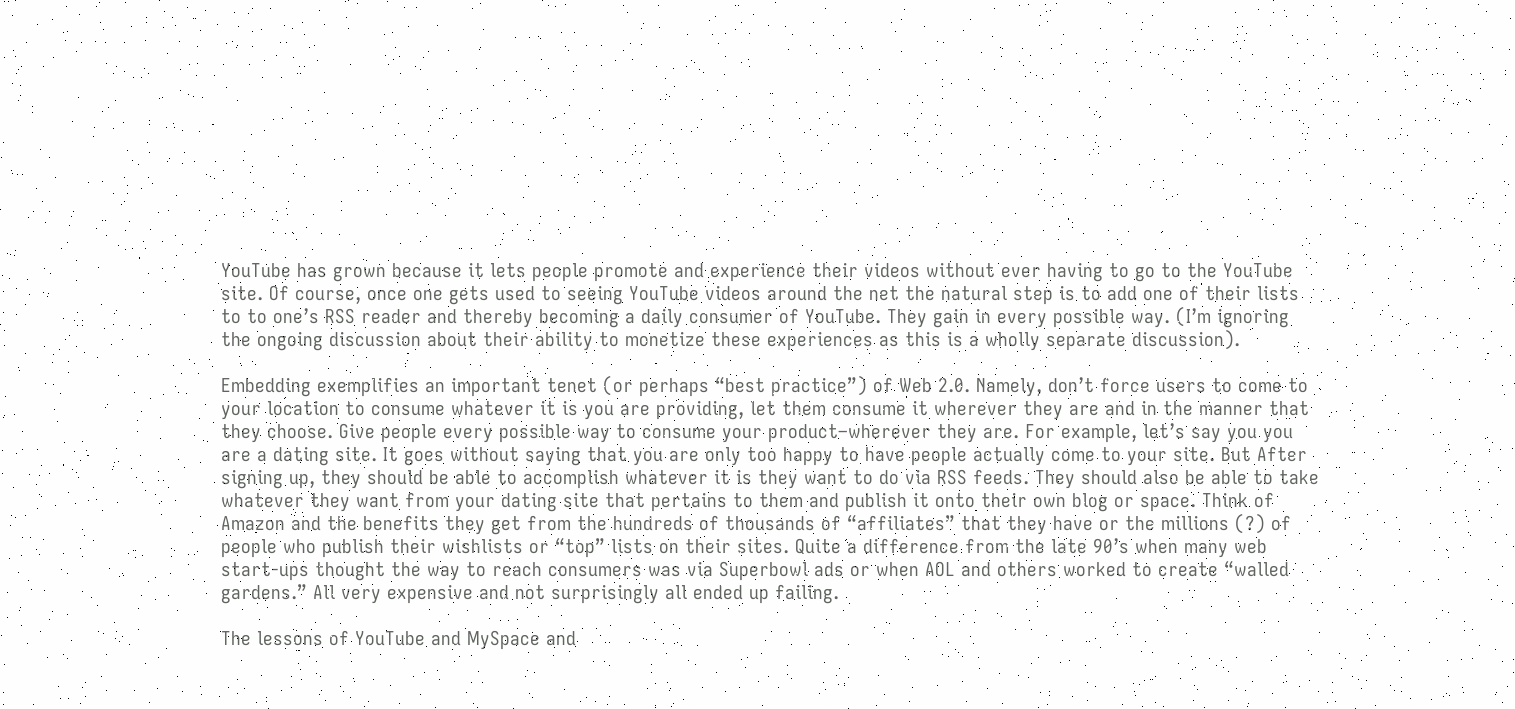YouTube has grown because it lets people promote and experience their videos without ever having to go to the YouTube site. Of course, once one gets used to seeing YouTube videos around the net the natural step is to add one of their lists to to one’s RSS reader and thereby becoming a daily consumer of YouTube. They gain in every possible way. (I’m ignoring the ongoing discussion about their ability to monetize these experiences as this is a wholly separate discussion).

Embedding exemplifies an important tenet (or perhaps “best practice”) of Web 2.0. Namely, don’t force users to come to your location to consume whatever it is you are providing, let them consume it wherever they are and in the manner that they choose. Give people every possible way to consume your product–wherever they are. For example, let’s say you you are a dating site. It goes without saying that you are only too happy to have people actually come to your site. But After signing up, they should be able to accomplish whatever it is they want to do via RSS feeds. They should also be able to take whatever they want from your dating site that pertains to them and publish it onto their own blog or space. Think of Amazon and the benefits they get from the hundreds of thousands of “affiliates” that they have or the millions (?) of people who publish their wishlists or “top” lists on their sites. Quite a difference from the late 90’s when many web start-ups thought the way to reach consumers was via Superbowl ads or when AOL and others worked to create “walled gardens.” All very expensive and not surprisingly all ended up failing.

The lessons of YouTube and MySpace and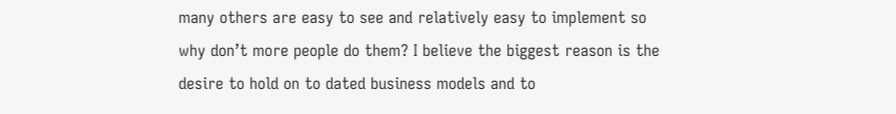many others are easy to see and relatively easy to implement so why don’t more people do them? I believe the biggest reason is the desire to hold on to dated business models and to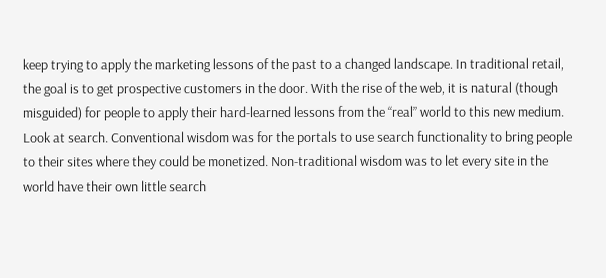keep trying to apply the marketing lessons of the past to a changed landscape. In traditional retail, the goal is to get prospective customers in the door. With the rise of the web, it is natural (though misguided) for people to apply their hard-learned lessons from the “real” world to this new medium. Look at search. Conventional wisdom was for the portals to use search functionality to bring people to their sites where they could be monetized. Non-traditional wisdom was to let every site in the world have their own little search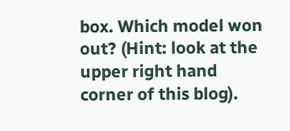box. Which model won out? (Hint: look at the upper right hand corner of this blog).